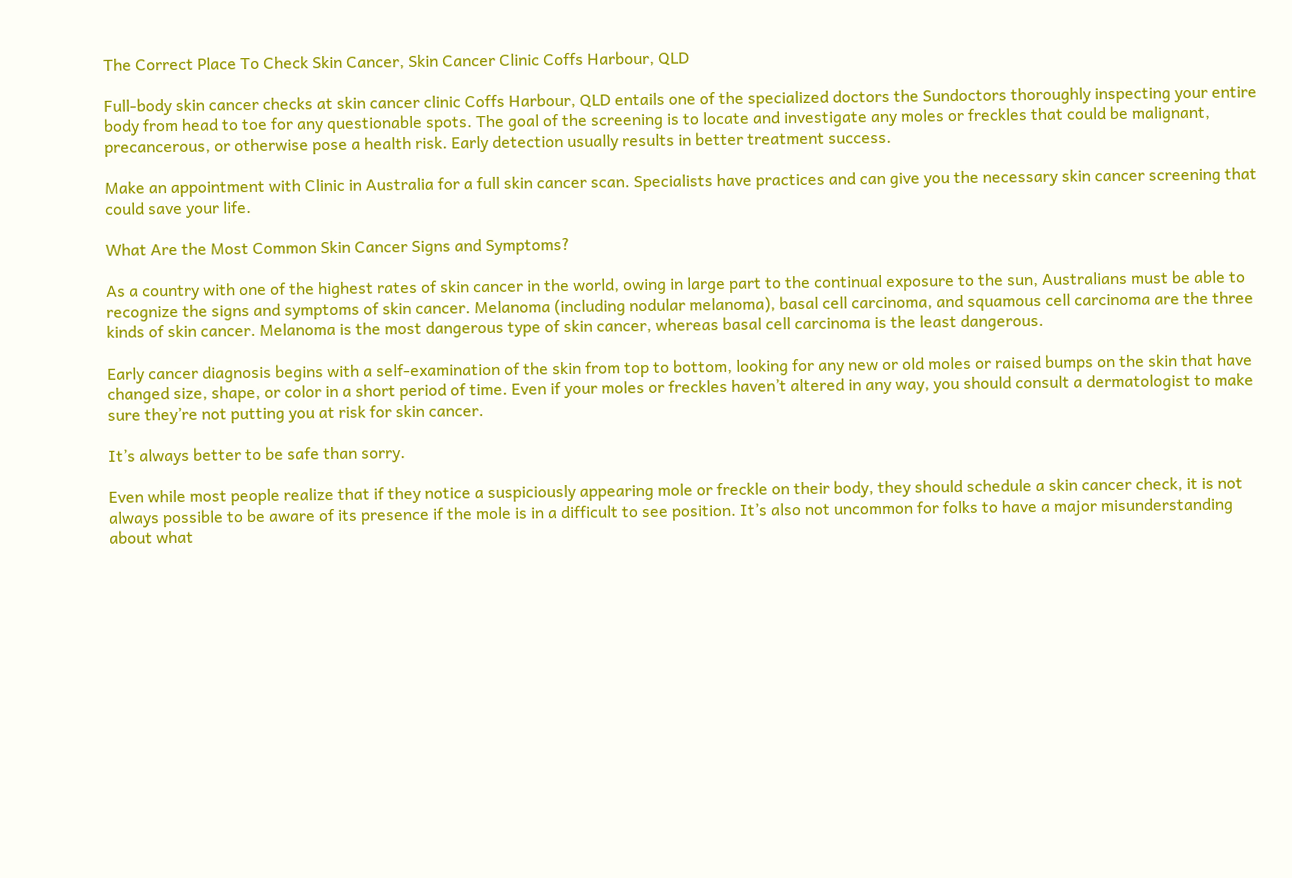The Correct Place To Check Skin Cancer, Skin Cancer Clinic Coffs Harbour, QLD

Full-body skin cancer checks at skin cancer clinic Coffs Harbour, QLD entails one of the specialized doctors the Sundoctors thoroughly inspecting your entire body from head to toe for any questionable spots. The goal of the screening is to locate and investigate any moles or freckles that could be malignant, precancerous, or otherwise pose a health risk. Early detection usually results in better treatment success.

Make an appointment with Clinic in Australia for a full skin cancer scan. Specialists have practices and can give you the necessary skin cancer screening that could save your life.

What Are the Most Common Skin Cancer Signs and Symptoms?

As a country with one of the highest rates of skin cancer in the world, owing in large part to the continual exposure to the sun, Australians must be able to recognize the signs and symptoms of skin cancer. Melanoma (including nodular melanoma), basal cell carcinoma, and squamous cell carcinoma are the three kinds of skin cancer. Melanoma is the most dangerous type of skin cancer, whereas basal cell carcinoma is the least dangerous.

Early cancer diagnosis begins with a self-examination of the skin from top to bottom, looking for any new or old moles or raised bumps on the skin that have changed size, shape, or color in a short period of time. Even if your moles or freckles haven’t altered in any way, you should consult a dermatologist to make sure they’re not putting you at risk for skin cancer.

It’s always better to be safe than sorry.

Even while most people realize that if they notice a suspiciously appearing mole or freckle on their body, they should schedule a skin cancer check, it is not always possible to be aware of its presence if the mole is in a difficult to see position. It’s also not uncommon for folks to have a major misunderstanding about what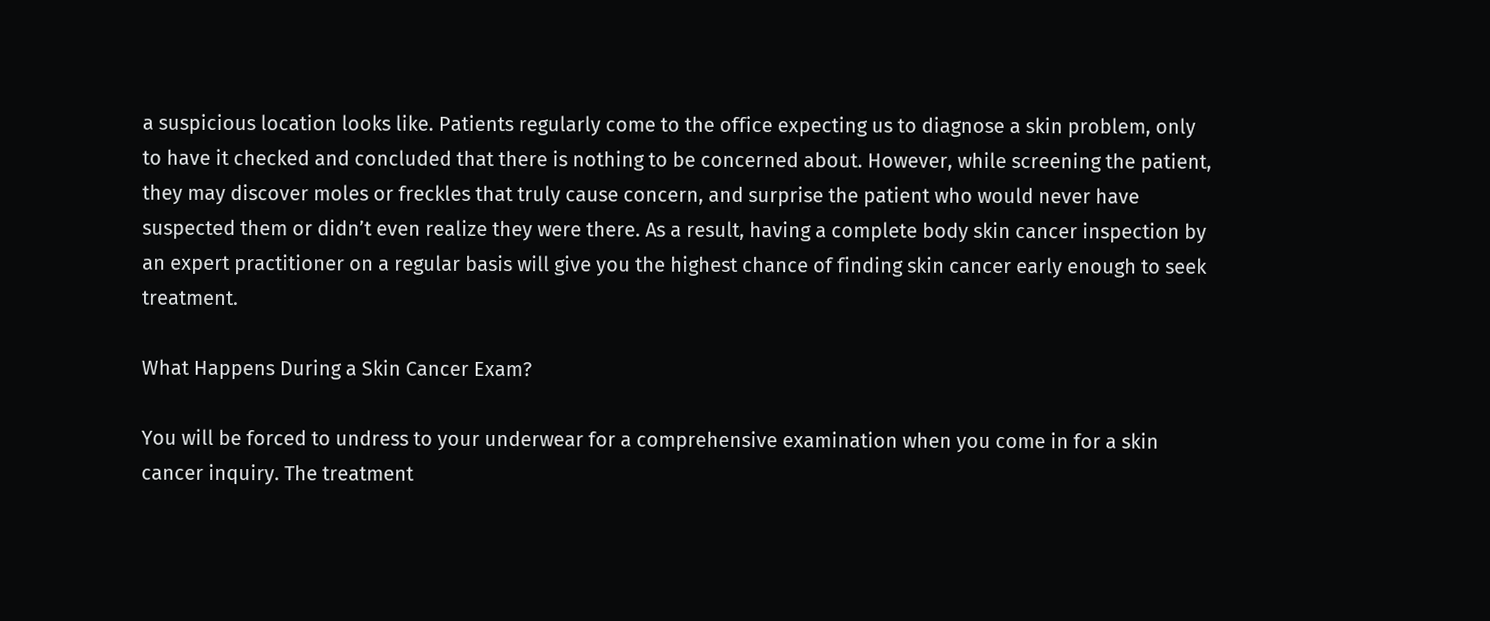a suspicious location looks like. Patients regularly come to the office expecting us to diagnose a skin problem, only to have it checked and concluded that there is nothing to be concerned about. However, while screening the patient, they may discover moles or freckles that truly cause concern, and surprise the patient who would never have suspected them or didn’t even realize they were there. As a result, having a complete body skin cancer inspection by an expert practitioner on a regular basis will give you the highest chance of finding skin cancer early enough to seek treatment.

What Happens During a Skin Cancer Exam?

You will be forced to undress to your underwear for a comprehensive examination when you come in for a skin cancer inquiry. The treatment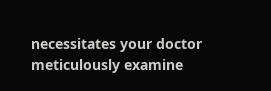necessitates your doctor meticulously examine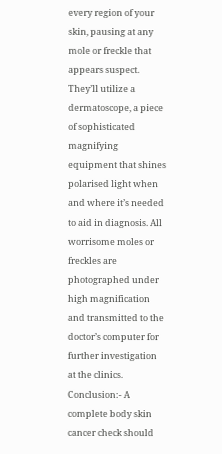every region of your skin, pausing at any mole or freckle that appears suspect. They’ll utilize a dermatoscope, a piece of sophisticated magnifying equipment that shines polarised light when and where it’s needed to aid in diagnosis. All worrisome moles or freckles are photographed under high magnification and transmitted to the doctor’s computer for further investigation at the clinics.
Conclusion:- A complete body skin cancer check should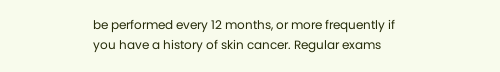be performed every 12 months, or more frequently if you have a history of skin cancer. Regular exams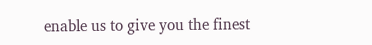enable us to give you the finest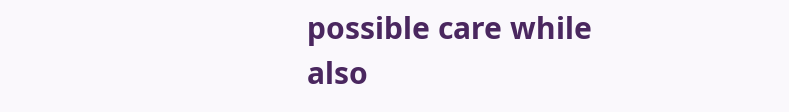possible care while also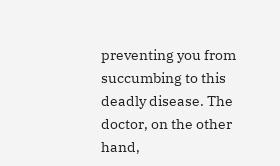preventing you from succumbing to this deadly disease. The doctor, on the other hand,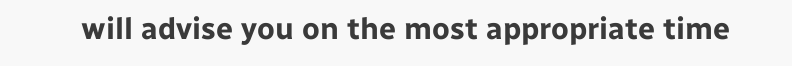will advise you on the most appropriate time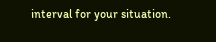interval for your situation.